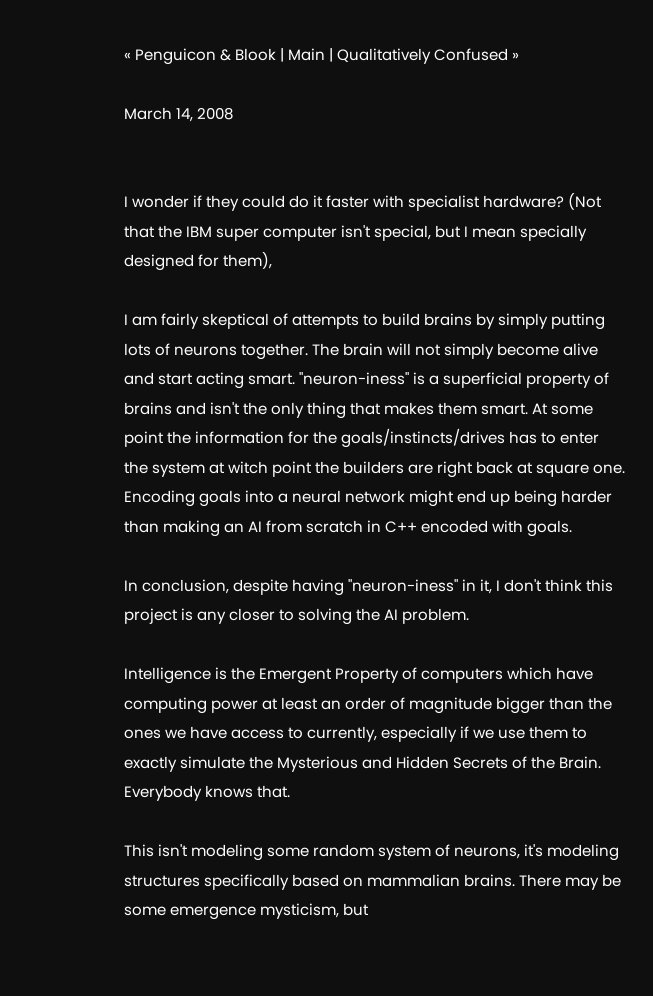« Penguicon & Blook | Main | Qualitatively Confused »

March 14, 2008


I wonder if they could do it faster with specialist hardware? (Not that the IBM super computer isn't special, but I mean specially designed for them),

I am fairly skeptical of attempts to build brains by simply putting lots of neurons together. The brain will not simply become alive and start acting smart. "neuron-iness" is a superficial property of brains and isn't the only thing that makes them smart. At some point the information for the goals/instincts/drives has to enter the system at witch point the builders are right back at square one. Encoding goals into a neural network might end up being harder than making an AI from scratch in C++ encoded with goals.

In conclusion, despite having "neuron-iness" in it, I don't think this project is any closer to solving the AI problem.

Intelligence is the Emergent Property of computers which have computing power at least an order of magnitude bigger than the ones we have access to currently, especially if we use them to exactly simulate the Mysterious and Hidden Secrets of the Brain. Everybody knows that.

This isn't modeling some random system of neurons, it's modeling structures specifically based on mammalian brains. There may be some emergence mysticism, but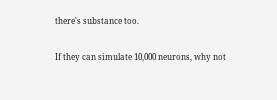there's substance too.

If they can simulate 10,000 neurons, why not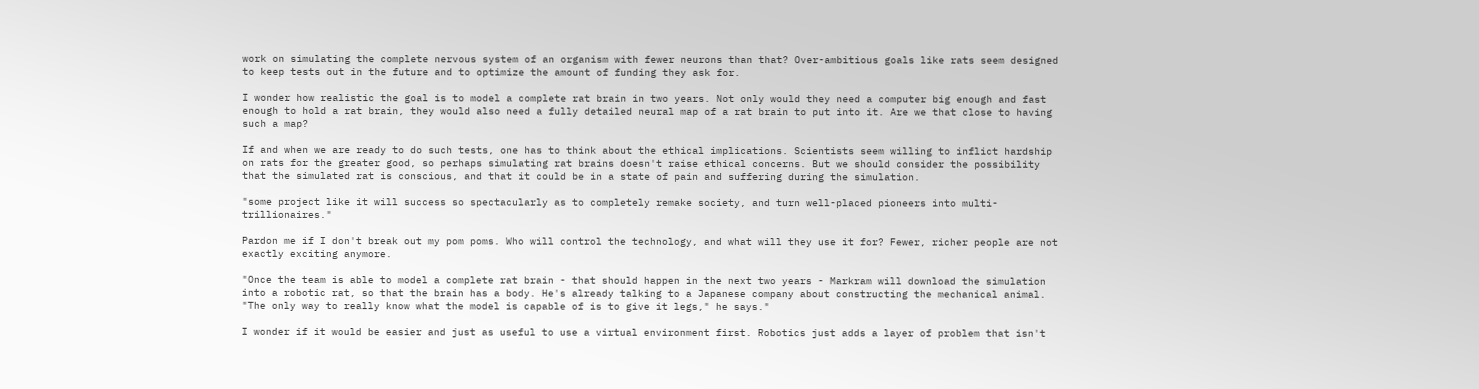work on simulating the complete nervous system of an organism with fewer neurons than that? Over-ambitious goals like rats seem designed to keep tests out in the future and to optimize the amount of funding they ask for.

I wonder how realistic the goal is to model a complete rat brain in two years. Not only would they need a computer big enough and fast enough to hold a rat brain, they would also need a fully detailed neural map of a rat brain to put into it. Are we that close to having such a map?

If and when we are ready to do such tests, one has to think about the ethical implications. Scientists seem willing to inflict hardship on rats for the greater good, so perhaps simulating rat brains doesn't raise ethical concerns. But we should consider the possibility that the simulated rat is conscious, and that it could be in a state of pain and suffering during the simulation.

"some project like it will success so spectacularly as to completely remake society, and turn well-placed pioneers into multi-trillionaires."

Pardon me if I don't break out my pom poms. Who will control the technology, and what will they use it for? Fewer, richer people are not exactly exciting anymore.

"Once the team is able to model a complete rat brain - that should happen in the next two years - Markram will download the simulation into a robotic rat, so that the brain has a body. He's already talking to a Japanese company about constructing the mechanical animal. "The only way to really know what the model is capable of is to give it legs," he says."

I wonder if it would be easier and just as useful to use a virtual environment first. Robotics just adds a layer of problem that isn't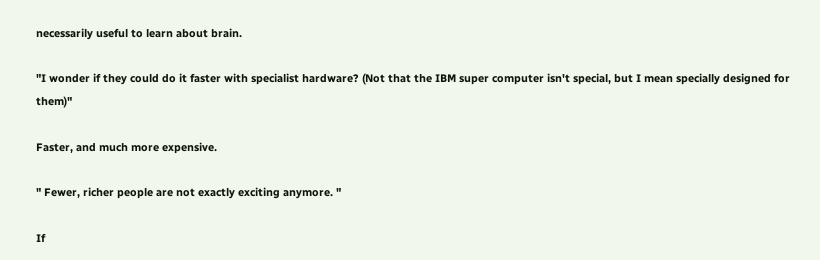necessarily useful to learn about brain.

"I wonder if they could do it faster with specialist hardware? (Not that the IBM super computer isn't special, but I mean specially designed for them)"

Faster, and much more expensive.

" Fewer, richer people are not exactly exciting anymore. "

If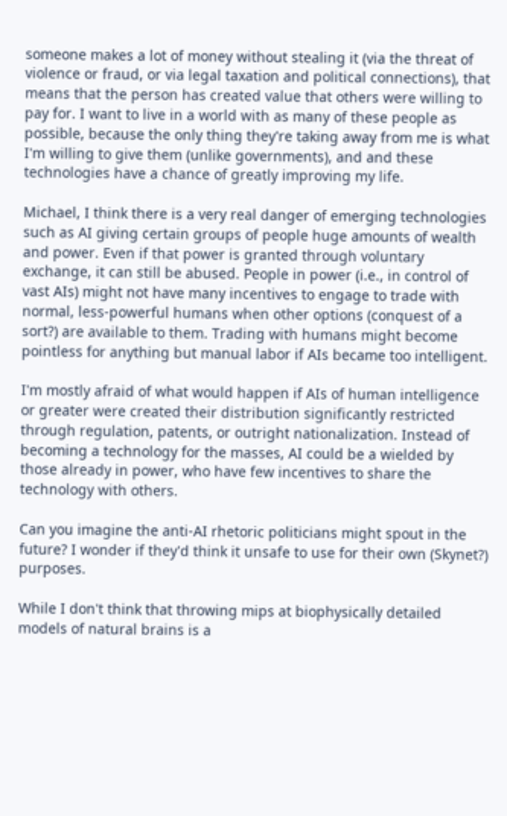someone makes a lot of money without stealing it (via the threat of violence or fraud, or via legal taxation and political connections), that means that the person has created value that others were willing to pay for. I want to live in a world with as many of these people as possible, because the only thing they're taking away from me is what I'm willing to give them (unlike governments), and and these technologies have a chance of greatly improving my life.

Michael, I think there is a very real danger of emerging technologies such as AI giving certain groups of people huge amounts of wealth and power. Even if that power is granted through voluntary exchange, it can still be abused. People in power (i.e., in control of vast AIs) might not have many incentives to engage to trade with normal, less-powerful humans when other options (conquest of a sort?) are available to them. Trading with humans might become pointless for anything but manual labor if AIs became too intelligent.

I'm mostly afraid of what would happen if AIs of human intelligence or greater were created their distribution significantly restricted through regulation, patents, or outright nationalization. Instead of becoming a technology for the masses, AI could be a wielded by those already in power, who have few incentives to share the technology with others.

Can you imagine the anti-AI rhetoric politicians might spout in the future? I wonder if they'd think it unsafe to use for their own (Skynet?) purposes.

While I don't think that throwing mips at biophysically detailed models of natural brains is a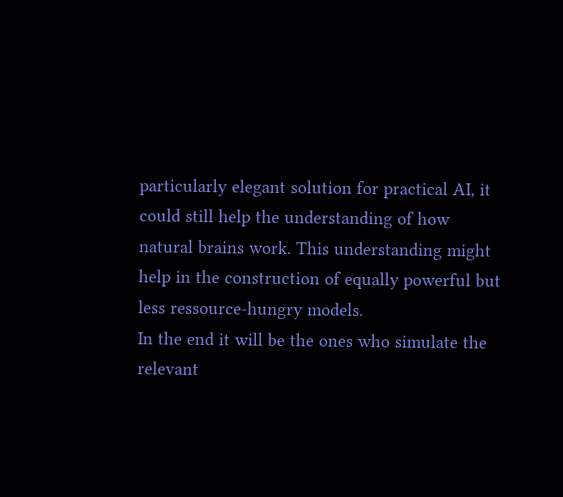particularly elegant solution for practical AI, it could still help the understanding of how natural brains work. This understanding might help in the construction of equally powerful but less ressource-hungry models.
In the end it will be the ones who simulate the relevant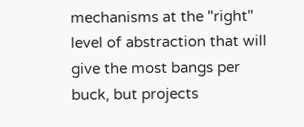mechanisms at the "right" level of abstraction that will give the most bangs per buck, but projects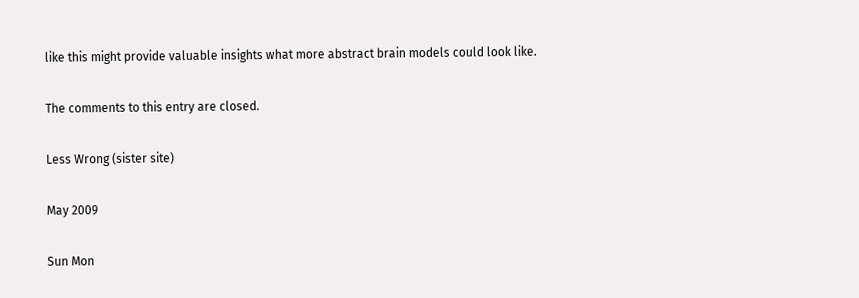like this might provide valuable insights what more abstract brain models could look like.

The comments to this entry are closed.

Less Wrong (sister site)

May 2009

Sun Mon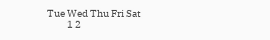Tue Wed Thu Fri Sat
          1 2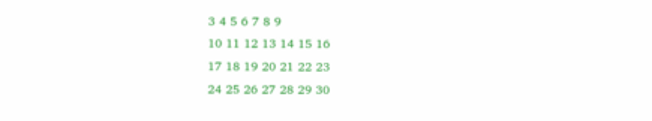3 4 5 6 7 8 9
10 11 12 13 14 15 16
17 18 19 20 21 22 23
24 25 26 27 28 29 30